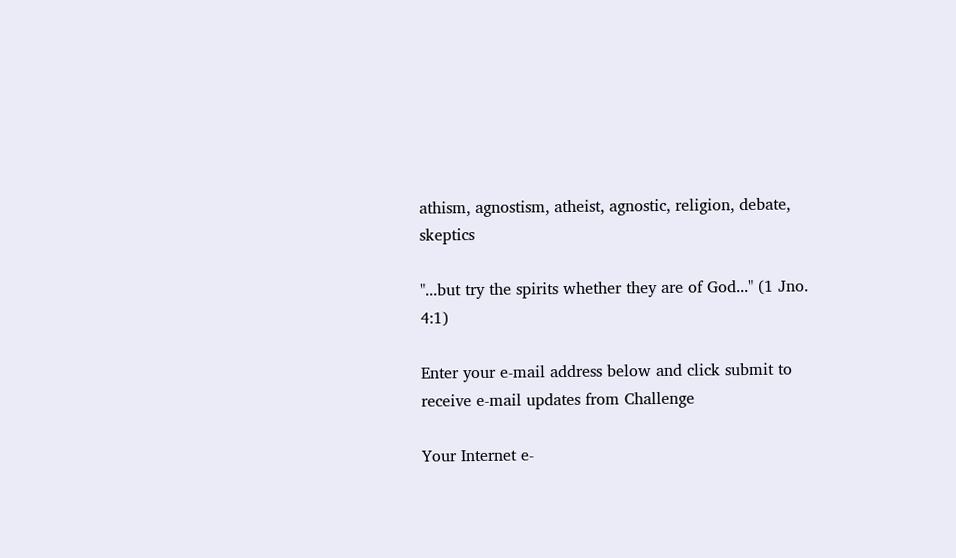athism, agnostism, atheist, agnostic, religion, debate, skeptics

"...but try the spirits whether they are of God..." (1 Jno. 4:1)

Enter your e-mail address below and click submit to receive e-mail updates from Challenge

Your Internet e-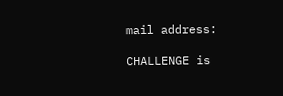mail address:

CHALLENGE is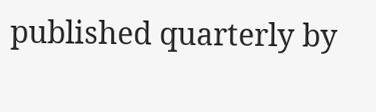published quarterly by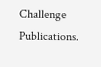Challenge Publications.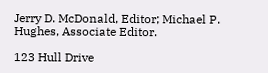Jerry D. McDonald, Editor; Michael P. Hughes, Associate Editor.

123 Hull Drive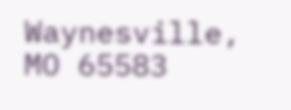Waynesville, MO 65583